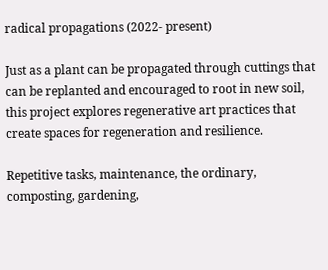radical propagations (2022- present)

Just as a plant can be propagated through cuttings that can be replanted and encouraged to root in new soil, this project explores regenerative art practices that create spaces for regeneration and resilience.

Repetitive tasks, maintenance, the ordinary, composting, gardening,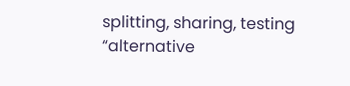splitting, sharing, testing “alternative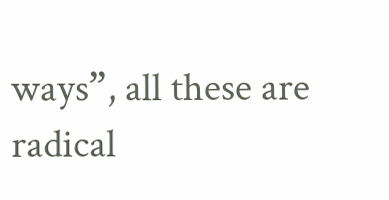ways”, all these are radical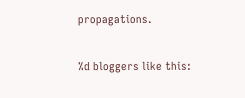propagations.

%d bloggers like this: